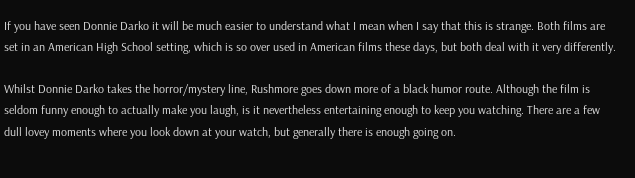If you have seen Donnie Darko it will be much easier to understand what I mean when I say that this is strange. Both films are set in an American High School setting, which is so over used in American films these days, but both deal with it very differently.

Whilst Donnie Darko takes the horror/mystery line, Rushmore goes down more of a black humor route. Although the film is seldom funny enough to actually make you laugh, is it nevertheless entertaining enough to keep you watching. There are a few dull lovey moments where you look down at your watch, but generally there is enough going on.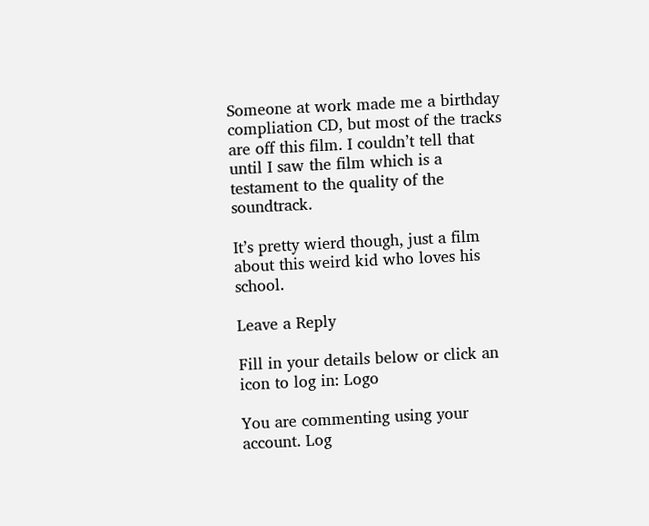Someone at work made me a birthday compliation CD, but most of the tracks are off this film. I couldn’t tell that until I saw the film which is a testament to the quality of the soundtrack.

It’s pretty wierd though, just a film about this weird kid who loves his school.

Leave a Reply

Fill in your details below or click an icon to log in: Logo

You are commenting using your account. Log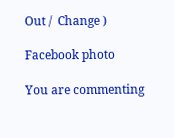Out /  Change )

Facebook photo

You are commenting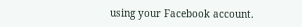using your Facebook account.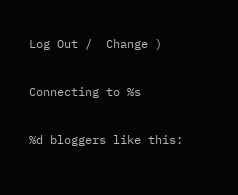Log Out /  Change )

Connecting to %s

%d bloggers like this: